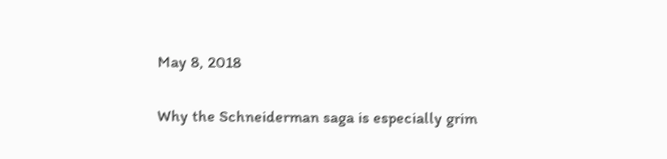May 8, 2018

Why the Schneiderman saga is especially grim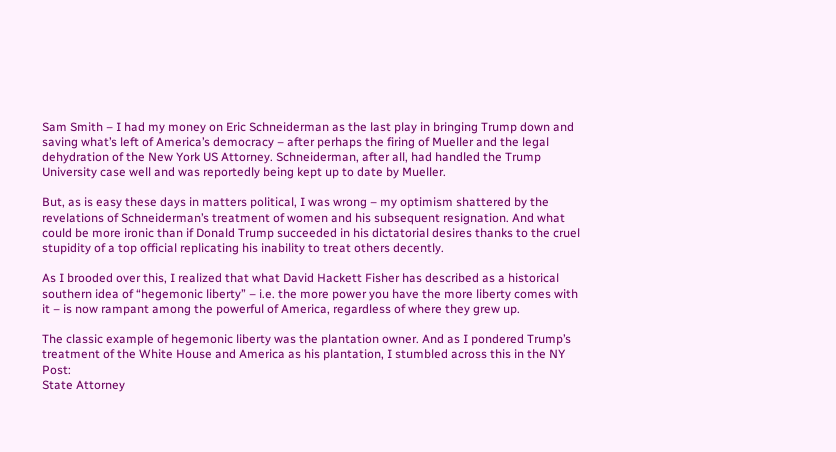Sam Smith – I had my money on Eric Schneiderman as the last play in bringing Trump down and saving what’s left of America’s democracy – after perhaps the firing of Mueller and the legal dehydration of the New York US Attorney. Schneiderman, after all, had handled the Trump University case well and was reportedly being kept up to date by Mueller.

But, as is easy these days in matters political, I was wrong – my optimism shattered by the revelations of Schneiderman’s treatment of women and his subsequent resignation. And what could be more ironic than if Donald Trump succeeded in his dictatorial desires thanks to the cruel stupidity of a top official replicating his inability to treat others decently.

As I brooded over this, I realized that what David Hackett Fisher has described as a historical southern idea of “hegemonic liberty” – i.e. the more power you have the more liberty comes with it – is now rampant among the powerful of America, regardless of where they grew up.

The classic example of hegemonic liberty was the plantation owner. And as I pondered Trump’s treatment of the White House and America as his plantation, I stumbled across this in the NY Post:
State Attorney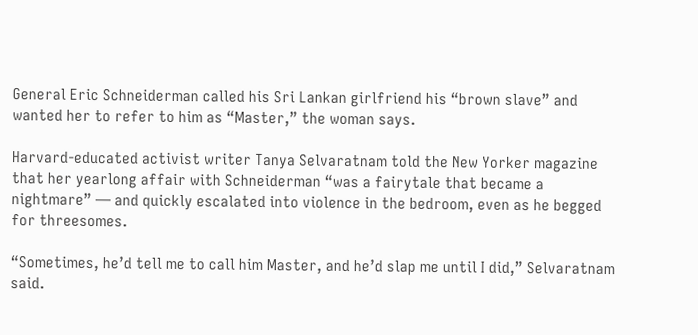General Eric Schneiderman called his Sri Lankan girlfriend his “brown slave” and wanted her to refer to him as “Master,” the woman says.

Harvard-educated activist writer Tanya Selvaratnam told the New Yorker magazine that her yearlong affair with Schneiderman “was a fairytale that became a nightmare” — and quickly escalated into violence in the bedroom, even as he begged for threesomes.

“Sometimes, he’d tell me to call him Master, and he’d slap me until I did,” Selvaratnam said.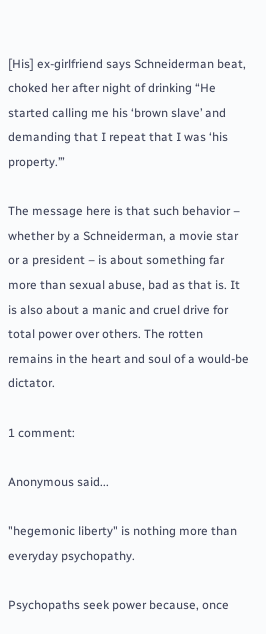[His] ex-girlfriend says Schneiderman beat, choked her after night of drinking “He started calling me his ‘brown slave’ and demanding that I repeat that I was ‘his property.’”

The message here is that such behavior – whether by a Schneiderman, a movie star or a president – is about something far more than sexual abuse, bad as that is. It is also about a manic and cruel drive for total power over others. The rotten remains in the heart and soul of a would-be dictator.

1 comment:

Anonymous said...

"hegemonic liberty" is nothing more than everyday psychopathy.

Psychopaths seek power because, once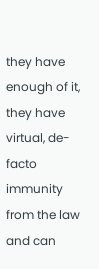they have enough of it, they have virtual, de-facto immunity from the law and can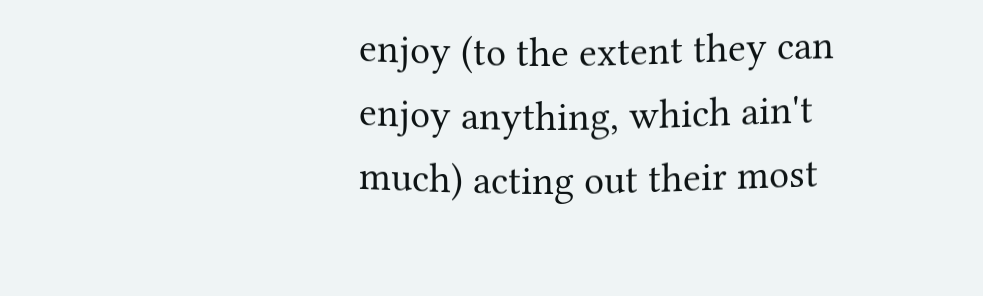enjoy (to the extent they can enjoy anything, which ain't much) acting out their most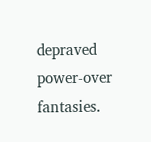depraved power-over fantasies.